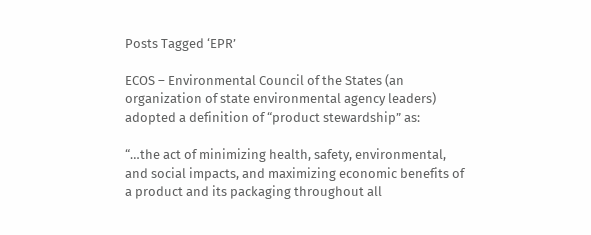Posts Tagged ‘EPR’

ECOS – Environmental Council of the States (an organization of state environmental agency leaders) adopted a definition of “product stewardship” as:

“…the act of minimizing health, safety, environmental, and social impacts, and maximizing economic benefits of a product and its packaging throughout all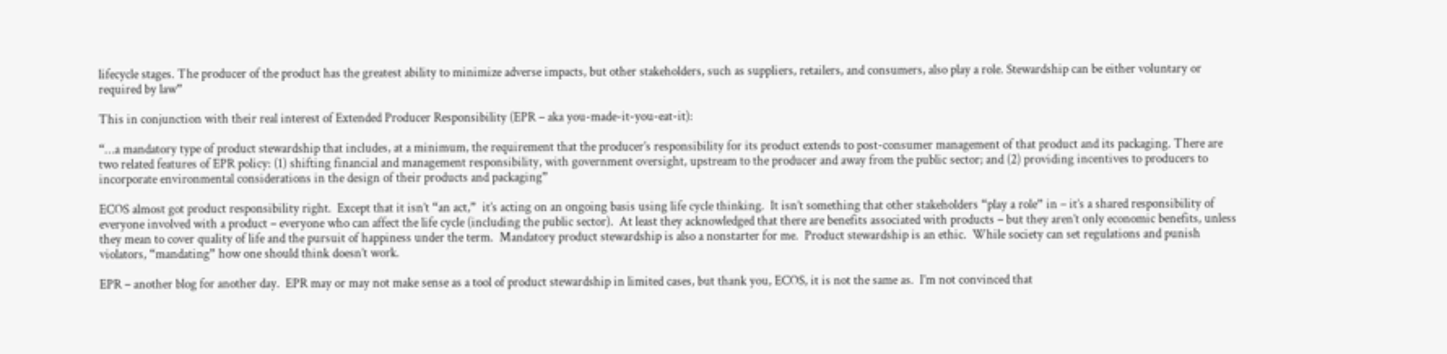lifecycle stages. The producer of the product has the greatest ability to minimize adverse impacts, but other stakeholders, such as suppliers, retailers, and consumers, also play a role. Stewardship can be either voluntary or required by law”

This in conjunction with their real interest of Extended Producer Responsibility (EPR – aka you-made-it-you-eat-it):

“…a mandatory type of product stewardship that includes, at a minimum, the requirement that the producer’s responsibility for its product extends to post-consumer management of that product and its packaging. There are two related features of EPR policy: (1) shifting financial and management responsibility, with government oversight, upstream to the producer and away from the public sector; and (2) providing incentives to producers to incorporate environmental considerations in the design of their products and packaging”

ECOS almost got product responsibility right.  Except that it isn’t “an act,”  it’s acting on an ongoing basis using life cycle thinking.  It isn’t something that other stakeholders “play a role” in – it’s a shared responsibility of everyone involved with a product – everyone who can affect the life cycle (including the public sector).  At least they acknowledged that there are benefits associated with products – but they aren’t only economic benefits, unless they mean to cover quality of life and the pursuit of happiness under the term.  Mandatory product stewardship is also a nonstarter for me.  Product stewardship is an ethic.  While society can set regulations and punish violators, “mandating” how one should think doesn’t work.

EPR – another blog for another day.  EPR may or may not make sense as a tool of product stewardship in limited cases, but thank you, ECOS, it is not the same as.  I’m not convinced that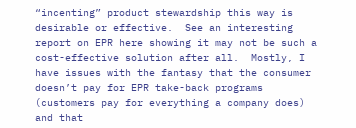“incenting” product stewardship this way is desirable or effective.  See an interesting report on EPR here showing it may not be such a cost-effective solution after all.  Mostly, I have issues with the fantasy that the consumer doesn’t pay for EPR take-back programs (customers pay for everything a company does) and that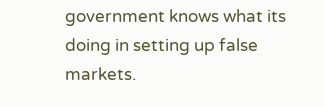government knows what its doing in setting up false markets.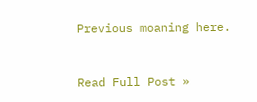Previous moaning here.


Read Full Post »